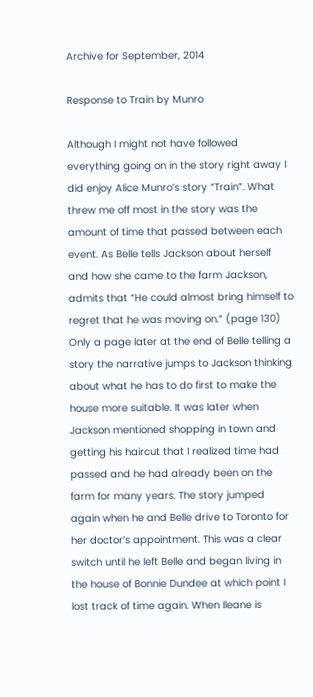Archive for September, 2014

Response to Train by Munro

Although I might not have followed everything going on in the story right away I did enjoy Alice Munro’s story “Train”. What threw me off most in the story was the amount of time that passed between each event. As Belle tells Jackson about herself and how she came to the farm Jackson, admits that “He could almost bring himself to regret that he was moving on.” (page 130) Only a page later at the end of Belle telling a story the narrative jumps to Jackson thinking about what he has to do first to make the house more suitable. It was later when Jackson mentioned shopping in town and getting his haircut that I realized time had passed and he had already been on the farm for many years. The story jumped again when he and Belle drive to Toronto for her doctor’s appointment. This was a clear switch until he left Belle and began living in the house of Bonnie Dundee at which point I lost track of time again. When Ileane is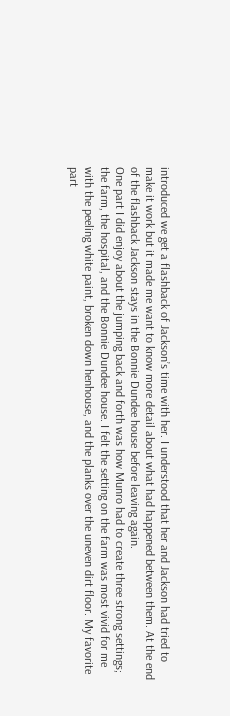introduced we get a flashback of Jackson’s time with her. I understood that her and Jackson had tried to make it work but it made me want to know more detail about what had happened between them. At the end of the flashback Jackson stays in the Bonnie Dundee house before leaving again.
One part I did enjoy about the jumping back and forth was how Munro had to create three strong settings; the farm, the hospital, and the Bonnie Dundee house. I felt the setting on the farm was most vivid for me with the peeling white paint, broken down henhouse, and the planks over the uneven dirt floor. My favorite part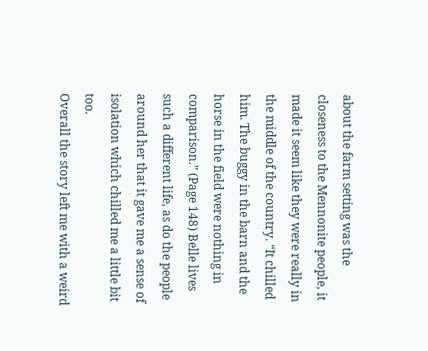about the farm setting was the closeness to the Mennonite people, it made it seem like they were really in the middle of the country. “It chilled him. The buggy in the barn and the horse in the field were nothing in comparison.” (Page 148) Belle lives such a different life, as do the people around her that it gave me a sense of isolation which chilled me a little bit too.
Overall the story left me with a weird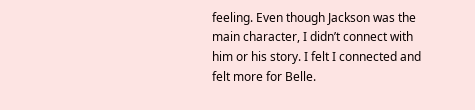feeling. Even though Jackson was the main character, I didn’t connect with him or his story. I felt I connected and felt more for Belle.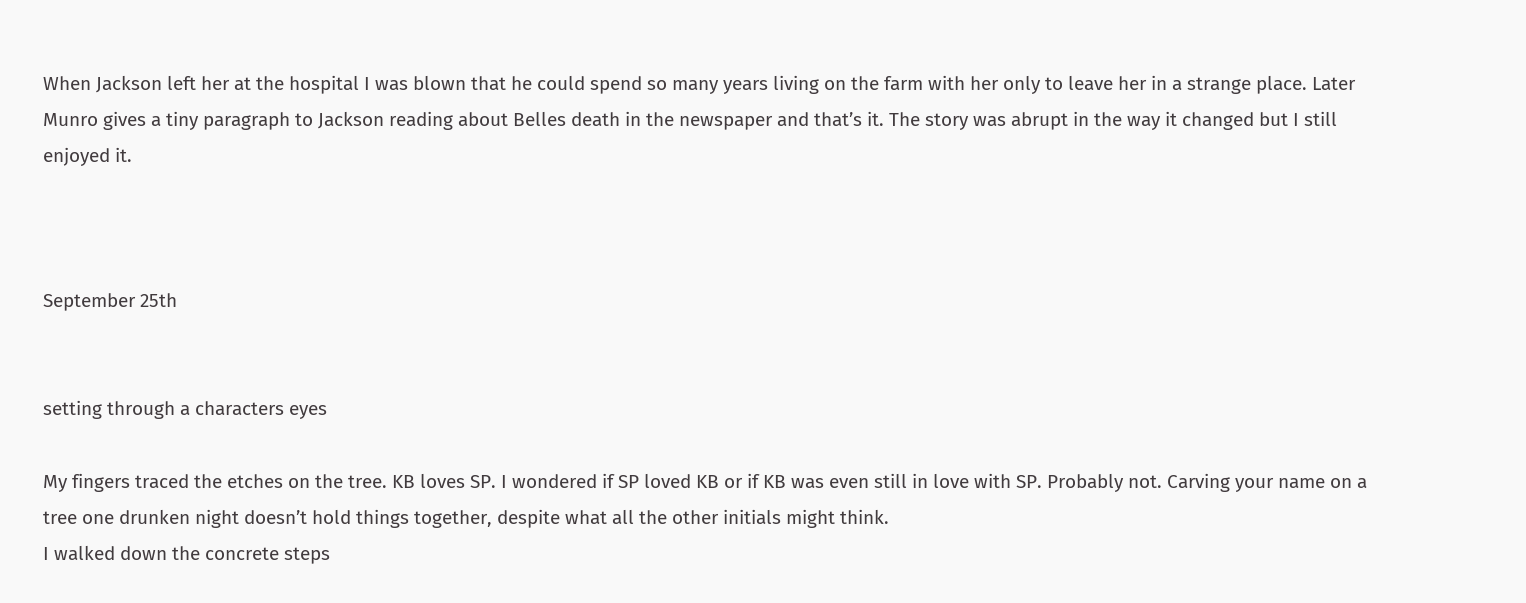When Jackson left her at the hospital I was blown that he could spend so many years living on the farm with her only to leave her in a strange place. Later Munro gives a tiny paragraph to Jackson reading about Belles death in the newspaper and that’s it. The story was abrupt in the way it changed but I still enjoyed it.



September 25th


setting through a characters eyes

My fingers traced the etches on the tree. KB loves SP. I wondered if SP loved KB or if KB was even still in love with SP. Probably not. Carving your name on a tree one drunken night doesn’t hold things together, despite what all the other initials might think.
I walked down the concrete steps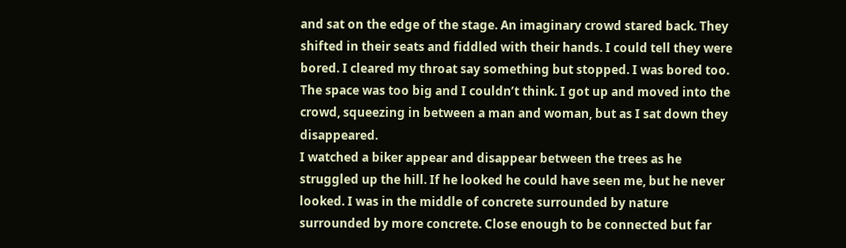and sat on the edge of the stage. An imaginary crowd stared back. They shifted in their seats and fiddled with their hands. I could tell they were bored. I cleared my throat say something but stopped. I was bored too.
The space was too big and I couldn’t think. I got up and moved into the crowd, squeezing in between a man and woman, but as I sat down they disappeared.
I watched a biker appear and disappear between the trees as he struggled up the hill. If he looked he could have seen me, but he never looked. I was in the middle of concrete surrounded by nature surrounded by more concrete. Close enough to be connected but far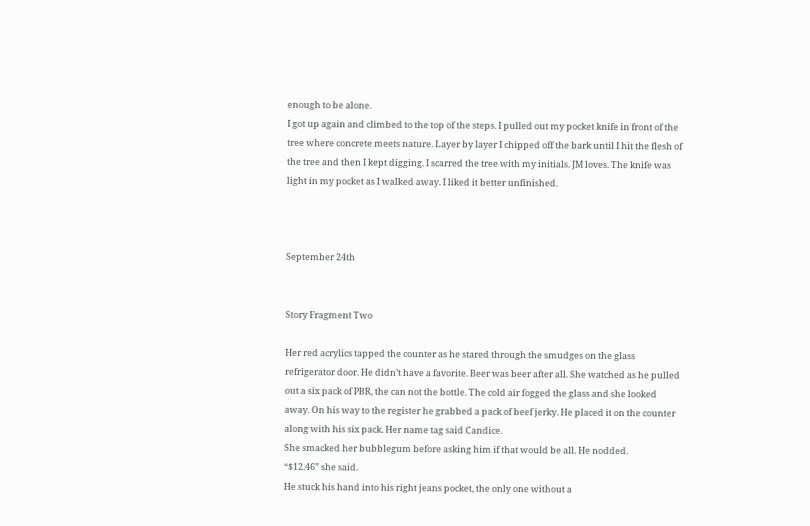enough to be alone.
I got up again and climbed to the top of the steps. I pulled out my pocket knife in front of the tree where concrete meets nature. Layer by layer I chipped off the bark until I hit the flesh of the tree and then I kept digging. I scarred the tree with my initials. JM loves. The knife was light in my pocket as I walked away. I liked it better unfinished.



September 24th


Story Fragment Two

Her red acrylics tapped the counter as he stared through the smudges on the glass refrigerator door. He didn’t have a favorite. Beer was beer after all. She watched as he pulled out a six pack of PBR, the can not the bottle. The cold air fogged the glass and she looked away. On his way to the register he grabbed a pack of beef jerky. He placed it on the counter along with his six pack. Her name tag said Candice.
She smacked her bubblegum before asking him if that would be all. He nodded.
“$12.46” she said.
He stuck his hand into his right jeans pocket, the only one without a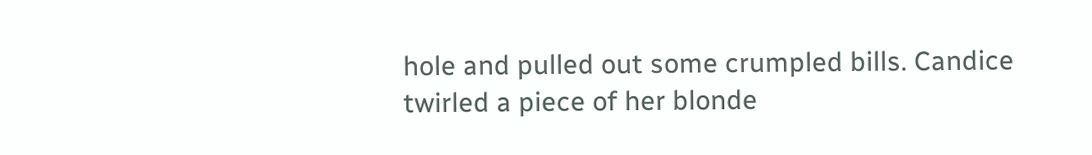hole and pulled out some crumpled bills. Candice twirled a piece of her blonde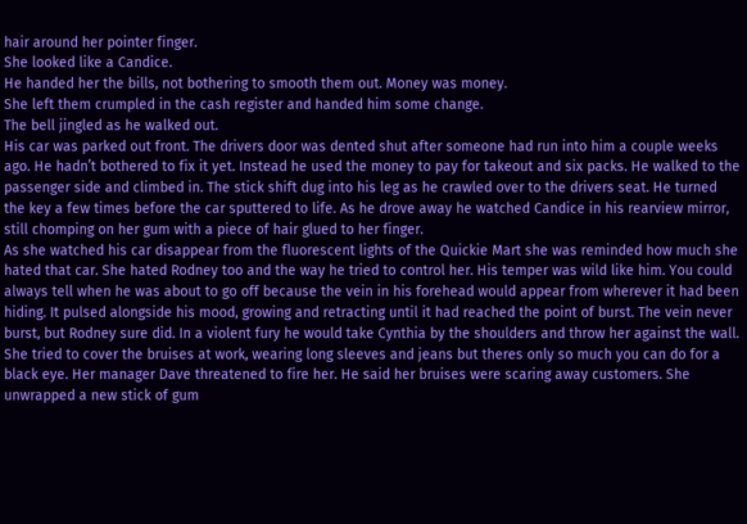hair around her pointer finger.
She looked like a Candice.
He handed her the bills, not bothering to smooth them out. Money was money.
She left them crumpled in the cash register and handed him some change.
The bell jingled as he walked out.
His car was parked out front. The drivers door was dented shut after someone had run into him a couple weeks ago. He hadn’t bothered to fix it yet. Instead he used the money to pay for takeout and six packs. He walked to the passenger side and climbed in. The stick shift dug into his leg as he crawled over to the drivers seat. He turned the key a few times before the car sputtered to life. As he drove away he watched Candice in his rearview mirror, still chomping on her gum with a piece of hair glued to her finger.
As she watched his car disappear from the fluorescent lights of the Quickie Mart she was reminded how much she hated that car. She hated Rodney too and the way he tried to control her. His temper was wild like him. You could always tell when he was about to go off because the vein in his forehead would appear from wherever it had been hiding. It pulsed alongside his mood, growing and retracting until it had reached the point of burst. The vein never burst, but Rodney sure did. In a violent fury he would take Cynthia by the shoulders and throw her against the wall. She tried to cover the bruises at work, wearing long sleeves and jeans but theres only so much you can do for a black eye. Her manager Dave threatened to fire her. He said her bruises were scaring away customers. She unwrapped a new stick of gum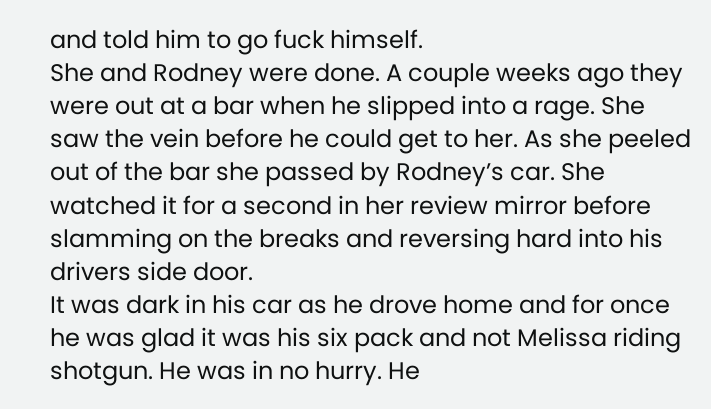and told him to go fuck himself.
She and Rodney were done. A couple weeks ago they were out at a bar when he slipped into a rage. She saw the vein before he could get to her. As she peeled out of the bar she passed by Rodney’s car. She watched it for a second in her review mirror before slamming on the breaks and reversing hard into his drivers side door.
It was dark in his car as he drove home and for once he was glad it was his six pack and not Melissa riding shotgun. He was in no hurry. He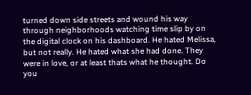turned down side streets and wound his way through neighborhoods watching time slip by on the digital clock on his dashboard. He hated Melissa, but not really. He hated what she had done. They were in love, or at least thats what he thought. Do you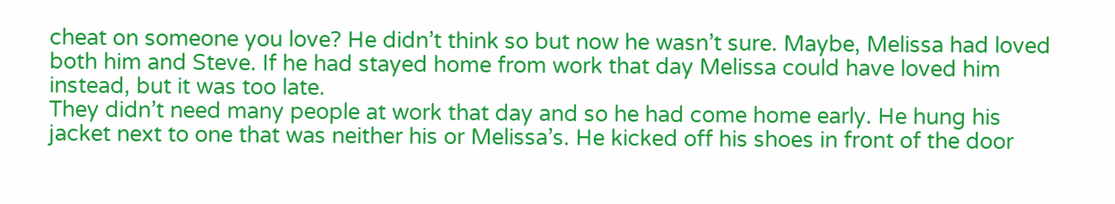cheat on someone you love? He didn’t think so but now he wasn’t sure. Maybe, Melissa had loved both him and Steve. If he had stayed home from work that day Melissa could have loved him instead, but it was too late.
They didn’t need many people at work that day and so he had come home early. He hung his jacket next to one that was neither his or Melissa’s. He kicked off his shoes in front of the door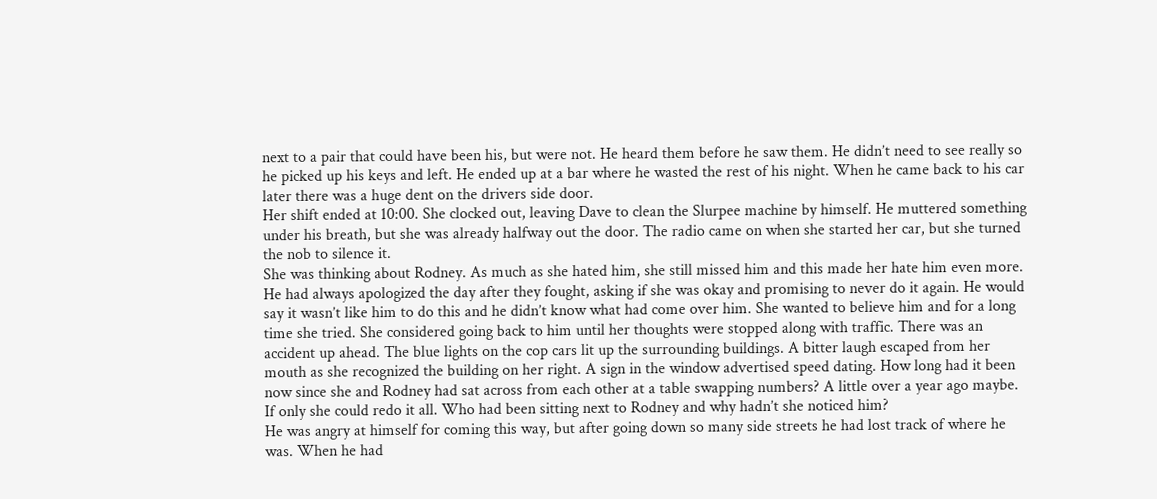next to a pair that could have been his, but were not. He heard them before he saw them. He didn’t need to see really so he picked up his keys and left. He ended up at a bar where he wasted the rest of his night. When he came back to his car later there was a huge dent on the drivers side door.
Her shift ended at 10:00. She clocked out, leaving Dave to clean the Slurpee machine by himself. He muttered something under his breath, but she was already halfway out the door. The radio came on when she started her car, but she turned the nob to silence it.
She was thinking about Rodney. As much as she hated him, she still missed him and this made her hate him even more. He had always apologized the day after they fought, asking if she was okay and promising to never do it again. He would say it wasn’t like him to do this and he didn’t know what had come over him. She wanted to believe him and for a long time she tried. She considered going back to him until her thoughts were stopped along with traffic. There was an accident up ahead. The blue lights on the cop cars lit up the surrounding buildings. A bitter laugh escaped from her mouth as she recognized the building on her right. A sign in the window advertised speed dating. How long had it been now since she and Rodney had sat across from each other at a table swapping numbers? A little over a year ago maybe. If only she could redo it all. Who had been sitting next to Rodney and why hadn’t she noticed him?
He was angry at himself for coming this way, but after going down so many side streets he had lost track of where he was. When he had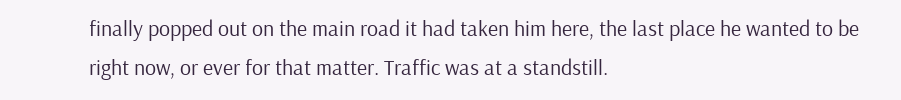finally popped out on the main road it had taken him here, the last place he wanted to be right now, or ever for that matter. Traffic was at a standstill.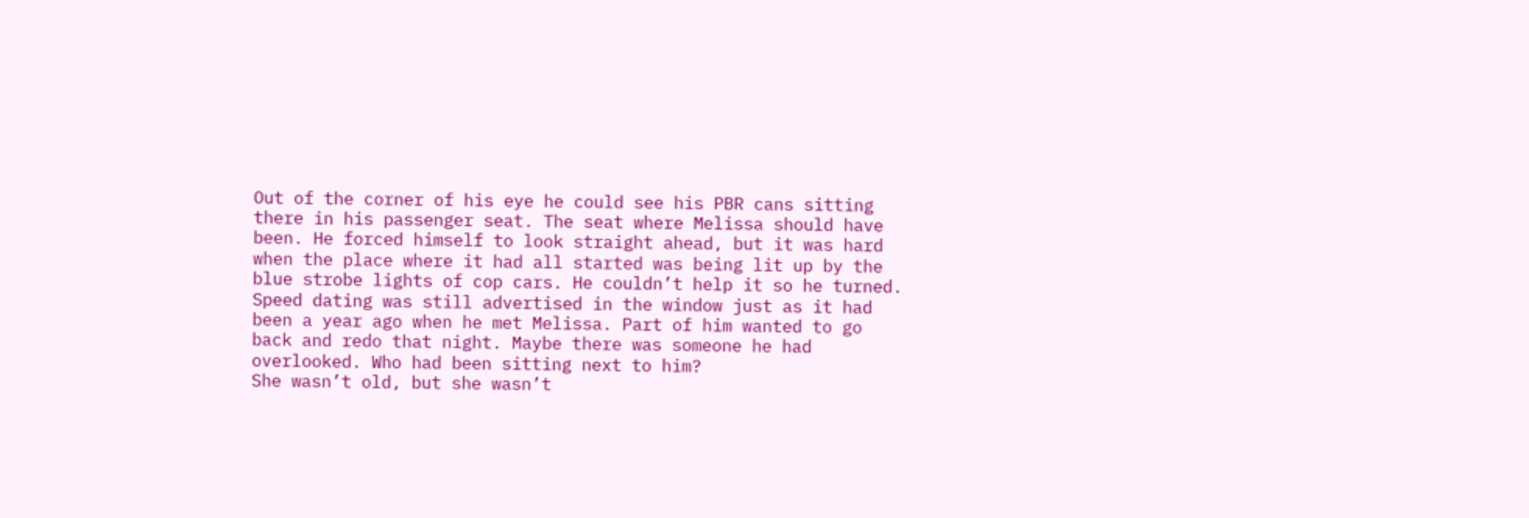Out of the corner of his eye he could see his PBR cans sitting there in his passenger seat. The seat where Melissa should have been. He forced himself to look straight ahead, but it was hard when the place where it had all started was being lit up by the blue strobe lights of cop cars. He couldn’t help it so he turned. Speed dating was still advertised in the window just as it had been a year ago when he met Melissa. Part of him wanted to go back and redo that night. Maybe there was someone he had overlooked. Who had been sitting next to him?
She wasn’t old, but she wasn’t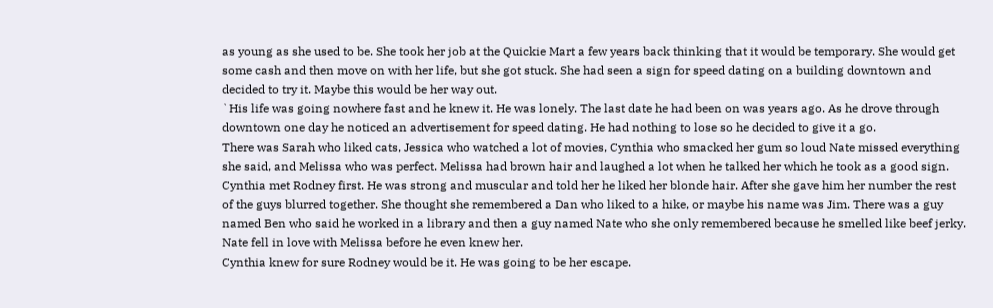as young as she used to be. She took her job at the Quickie Mart a few years back thinking that it would be temporary. She would get some cash and then move on with her life, but she got stuck. She had seen a sign for speed dating on a building downtown and decided to try it. Maybe this would be her way out.
`His life was going nowhere fast and he knew it. He was lonely. The last date he had been on was years ago. As he drove through downtown one day he noticed an advertisement for speed dating. He had nothing to lose so he decided to give it a go.
There was Sarah who liked cats, Jessica who watched a lot of movies, Cynthia who smacked her gum so loud Nate missed everything she said, and Melissa who was perfect. Melissa had brown hair and laughed a lot when he talked her which he took as a good sign.
Cynthia met Rodney first. He was strong and muscular and told her he liked her blonde hair. After she gave him her number the rest of the guys blurred together. She thought she remembered a Dan who liked to a hike, or maybe his name was Jim. There was a guy named Ben who said he worked in a library and then a guy named Nate who she only remembered because he smelled like beef jerky.
Nate fell in love with Melissa before he even knew her.
Cynthia knew for sure Rodney would be it. He was going to be her escape.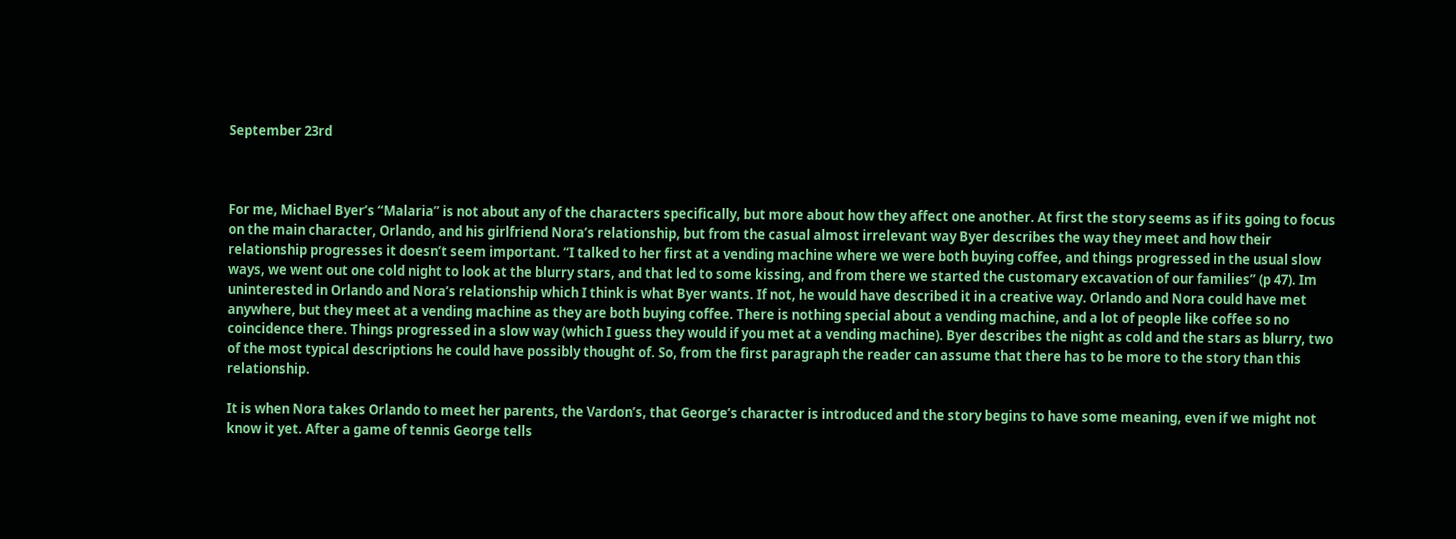September 23rd



For me, Michael Byer’s “Malaria” is not about any of the characters specifically, but more about how they affect one another. At first the story seems as if its going to focus on the main character, Orlando, and his girlfriend Nora’s relationship, but from the casual almost irrelevant way Byer describes the way they meet and how their relationship progresses it doesn’t seem important. “I talked to her first at a vending machine where we were both buying coffee, and things progressed in the usual slow ways, we went out one cold night to look at the blurry stars, and that led to some kissing, and from there we started the customary excavation of our families” (p 47). Im uninterested in Orlando and Nora’s relationship which I think is what Byer wants. If not, he would have described it in a creative way. Orlando and Nora could have met anywhere, but they meet at a vending machine as they are both buying coffee. There is nothing special about a vending machine, and a lot of people like coffee so no coincidence there. Things progressed in a slow way (which I guess they would if you met at a vending machine). Byer describes the night as cold and the stars as blurry, two of the most typical descriptions he could have possibly thought of. So, from the first paragraph the reader can assume that there has to be more to the story than this relationship.

It is when Nora takes Orlando to meet her parents, the Vardon’s, that George’s character is introduced and the story begins to have some meaning, even if we might not know it yet. After a game of tennis George tells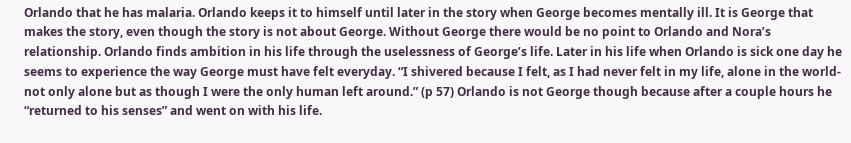Orlando that he has malaria. Orlando keeps it to himself until later in the story when George becomes mentally ill. It is George that makes the story, even though the story is not about George. Without George there would be no point to Orlando and Nora’s relationship. Orlando finds ambition in his life through the uselessness of George’s life. Later in his life when Orlando is sick one day he seems to experience the way George must have felt everyday. “I shivered because I felt, as I had never felt in my life, alone in the world- not only alone but as though I were the only human left around.” (p 57) Orlando is not George though because after a couple hours he “returned to his senses” and went on with his life.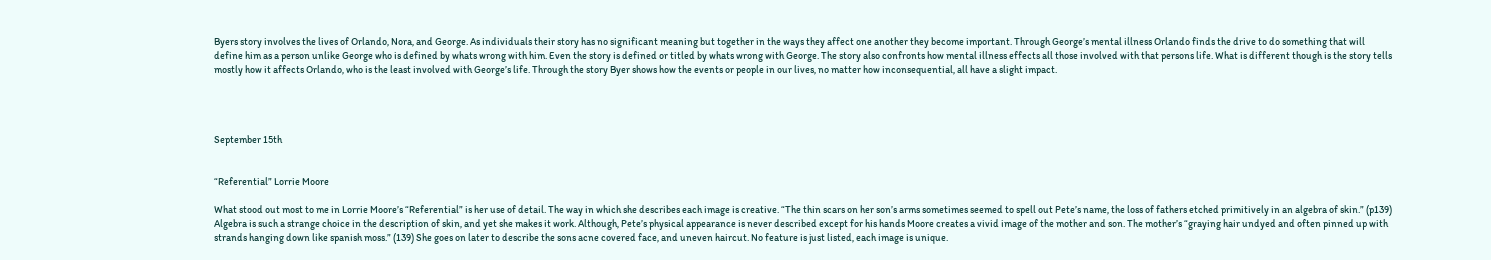Byers story involves the lives of Orlando, Nora, and George. As individuals their story has no significant meaning but together in the ways they affect one another they become important. Through George’s mental illness Orlando finds the drive to do something that will define him as a person unlike George who is defined by whats wrong with him. Even the story is defined or titled by whats wrong with George. The story also confronts how mental illness effects all those involved with that persons life. What is different though is the story tells mostly how it affects Orlando, who is the least involved with George’s life. Through the story Byer shows how the events or people in our lives, no matter how inconsequential, all have a slight impact.




September 15th


“Referential” Lorrie Moore

What stood out most to me in Lorrie Moore’s “Referential” is her use of detail. The way in which she describes each image is creative. “The thin scars on her son’s arms sometimes seemed to spell out Pete’s name, the loss of fathers etched primitively in an algebra of skin.” (p139) Algebra is such a strange choice in the description of skin, and yet she makes it work. Although, Pete’s physical appearance is never described except for his hands Moore creates a vivid image of the mother and son. The mother’s “graying hair undyed and often pinned up with strands hanging down like spanish moss.” (139) She goes on later to describe the sons acne covered face, and uneven haircut. No feature is just listed, each image is unique.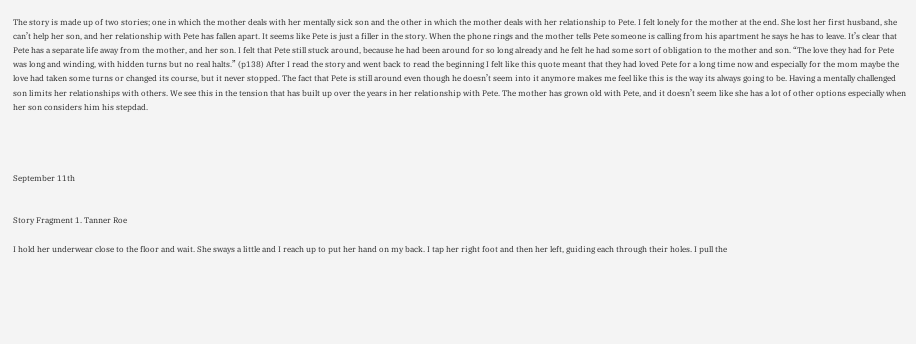The story is made up of two stories; one in which the mother deals with her mentally sick son and the other in which the mother deals with her relationship to Pete. I felt lonely for the mother at the end. She lost her first husband, she can’t help her son, and her relationship with Pete has fallen apart. It seems like Pete is just a filler in the story. When the phone rings and the mother tells Pete someone is calling from his apartment he says he has to leave. It’s clear that Pete has a separate life away from the mother, and her son. I felt that Pete still stuck around, because he had been around for so long already and he felt he had some sort of obligation to the mother and son. “The love they had for Pete was long and winding, with hidden turns but no real halts.” (p138) After I read the story and went back to read the beginning I felt like this quote meant that they had loved Pete for a long time now and especially for the mom maybe the love had taken some turns or changed its course, but it never stopped. The fact that Pete is still around even though he doesn’t seem into it anymore makes me feel like this is the way its always going to be. Having a mentally challenged son limits her relationships with others. We see this in the tension that has built up over the years in her relationship with Pete. The mother has grown old with Pete, and it doesn’t seem like she has a lot of other options especially when her son considers him his stepdad.




September 11th


Story Fragment 1. Tanner Roe

I hold her underwear close to the floor and wait. She sways a little and I reach up to put her hand on my back. I tap her right foot and then her left, guiding each through their holes. I pull the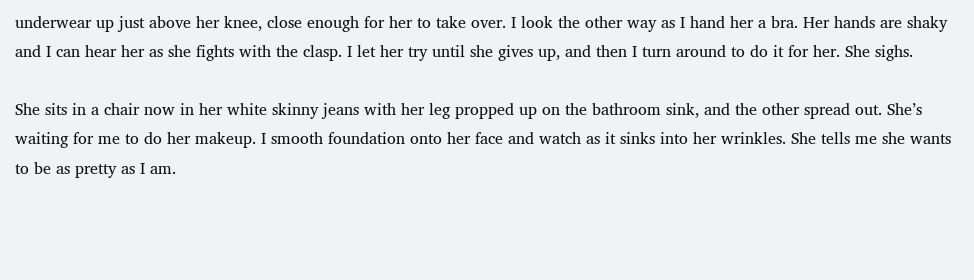underwear up just above her knee, close enough for her to take over. I look the other way as I hand her a bra. Her hands are shaky and I can hear her as she fights with the clasp. I let her try until she gives up, and then I turn around to do it for her. She sighs.

She sits in a chair now in her white skinny jeans with her leg propped up on the bathroom sink, and the other spread out. She’s waiting for me to do her makeup. I smooth foundation onto her face and watch as it sinks into her wrinkles. She tells me she wants to be as pretty as I am.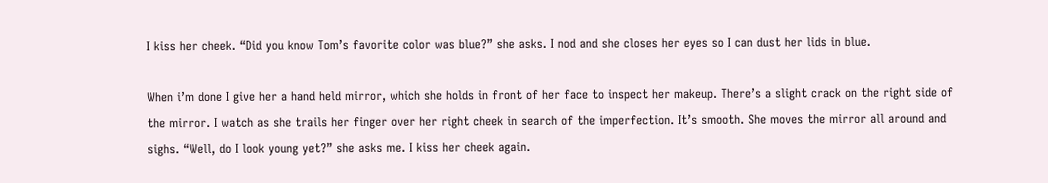I kiss her cheek. “Did you know Tom’s favorite color was blue?” she asks. I nod and she closes her eyes so I can dust her lids in blue.

When i’m done I give her a hand held mirror, which she holds in front of her face to inspect her makeup. There’s a slight crack on the right side of the mirror. I watch as she trails her finger over her right cheek in search of the imperfection. It’s smooth. She moves the mirror all around and sighs. “Well, do I look young yet?” she asks me. I kiss her cheek again.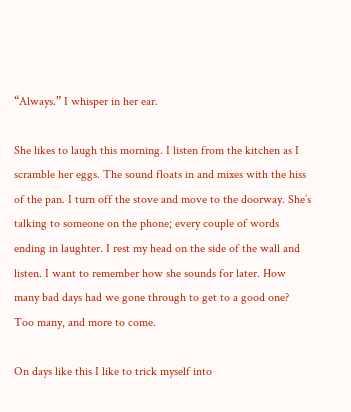“Always.” I whisper in her ear.

She likes to laugh this morning. I listen from the kitchen as I scramble her eggs. The sound floats in and mixes with the hiss of the pan. I turn off the stove and move to the doorway. She’s talking to someone on the phone; every couple of words ending in laughter. I rest my head on the side of the wall and listen. I want to remember how she sounds for later. How many bad days had we gone through to get to a good one? Too many, and more to come.

On days like this I like to trick myself into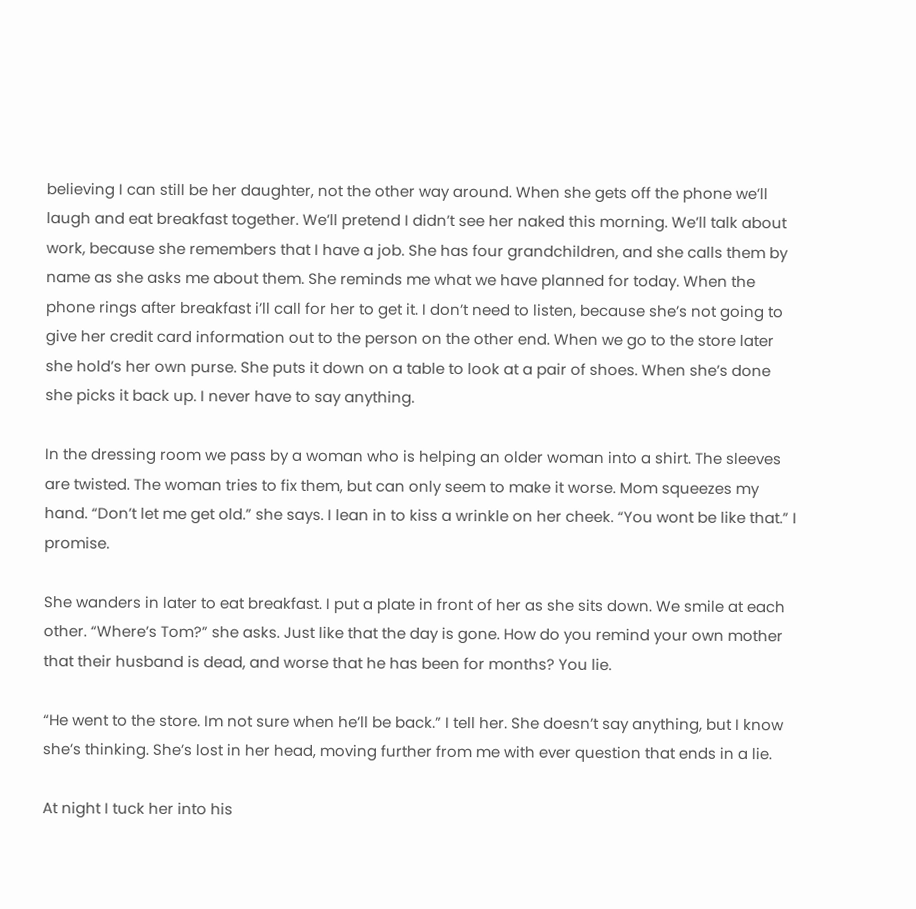believing I can still be her daughter, not the other way around. When she gets off the phone we’ll laugh and eat breakfast together. We’ll pretend I didn’t see her naked this morning. We’ll talk about work, because she remembers that I have a job. She has four grandchildren, and she calls them by name as she asks me about them. She reminds me what we have planned for today. When the phone rings after breakfast i’ll call for her to get it. I don’t need to listen, because she’s not going to give her credit card information out to the person on the other end. When we go to the store later she hold’s her own purse. She puts it down on a table to look at a pair of shoes. When she’s done she picks it back up. I never have to say anything.

In the dressing room we pass by a woman who is helping an older woman into a shirt. The sleeves are twisted. The woman tries to fix them, but can only seem to make it worse. Mom squeezes my hand. “Don’t let me get old.” she says. I lean in to kiss a wrinkle on her cheek. “You wont be like that.” I promise.

She wanders in later to eat breakfast. I put a plate in front of her as she sits down. We smile at each other. “Where’s Tom?” she asks. Just like that the day is gone. How do you remind your own mother that their husband is dead, and worse that he has been for months? You lie.

“He went to the store. Im not sure when he’ll be back.” I tell her. She doesn’t say anything, but I know she’s thinking. She’s lost in her head, moving further from me with ever question that ends in a lie.

At night I tuck her into his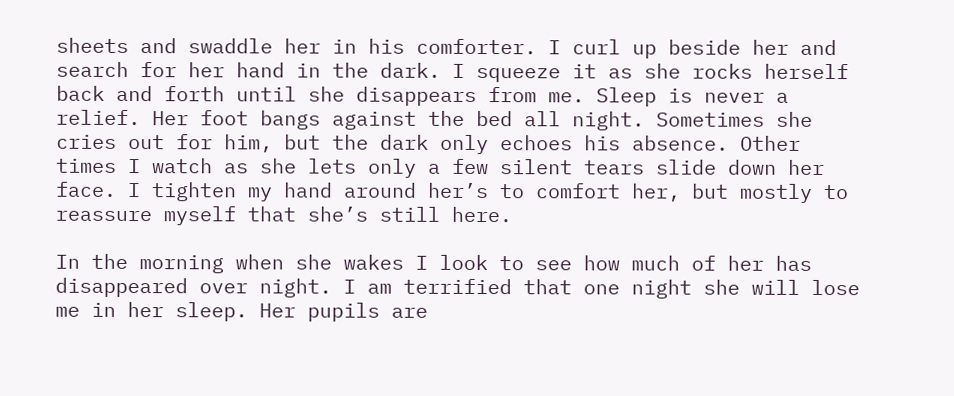sheets and swaddle her in his comforter. I curl up beside her and search for her hand in the dark. I squeeze it as she rocks herself back and forth until she disappears from me. Sleep is never a relief. Her foot bangs against the bed all night. Sometimes she cries out for him, but the dark only echoes his absence. Other times I watch as she lets only a few silent tears slide down her face. I tighten my hand around her’s to comfort her, but mostly to reassure myself that she’s still here.

In the morning when she wakes I look to see how much of her has disappeared over night. I am terrified that one night she will lose me in her sleep. Her pupils are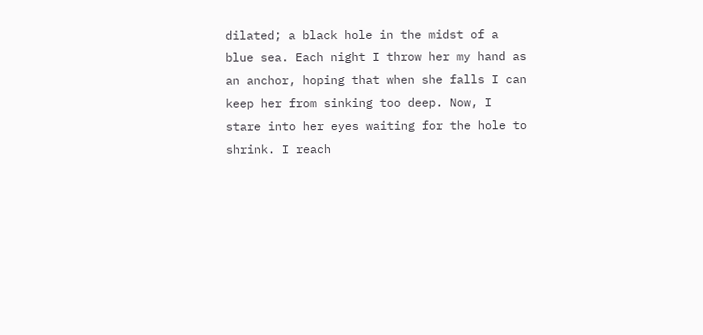dilated; a black hole in the midst of a blue sea. Each night I throw her my hand as an anchor, hoping that when she falls I can keep her from sinking too deep. Now, I stare into her eyes waiting for the hole to shrink. I reach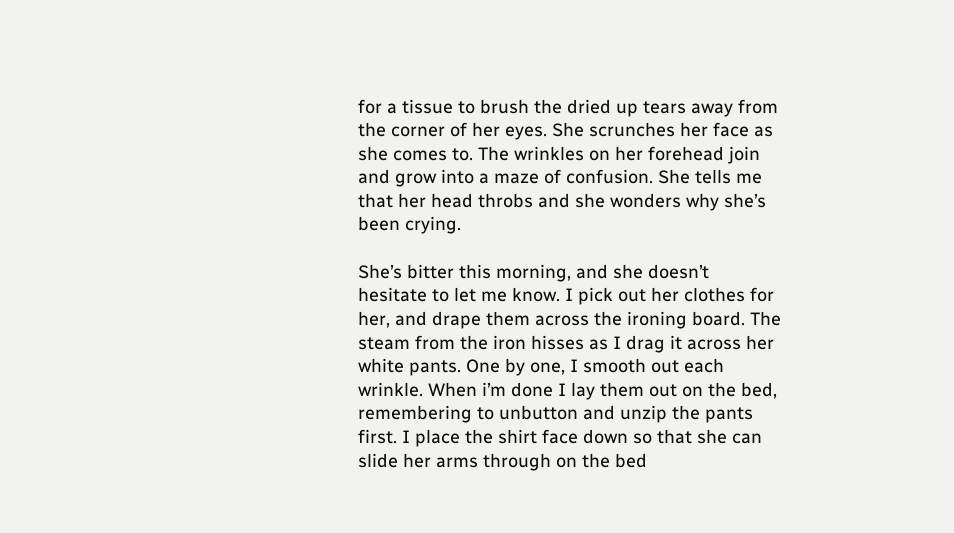for a tissue to brush the dried up tears away from the corner of her eyes. She scrunches her face as she comes to. The wrinkles on her forehead join and grow into a maze of confusion. She tells me that her head throbs and she wonders why she’s been crying.

She’s bitter this morning, and she doesn’t hesitate to let me know. I pick out her clothes for her, and drape them across the ironing board. The steam from the iron hisses as I drag it across her white pants. One by one, I smooth out each wrinkle. When i’m done I lay them out on the bed, remembering to unbutton and unzip the pants first. I place the shirt face down so that she can slide her arms through on the bed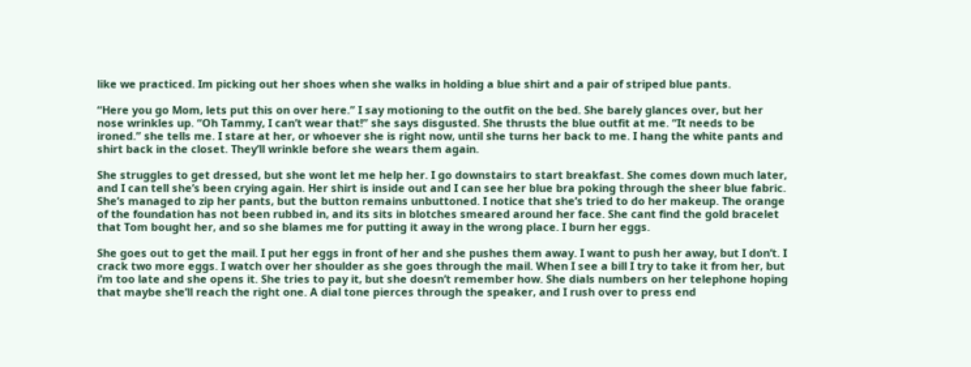like we practiced. Im picking out her shoes when she walks in holding a blue shirt and a pair of striped blue pants.

“Here you go Mom, lets put this on over here.” I say motioning to the outfit on the bed. She barely glances over, but her nose wrinkles up. “Oh Tammy, I can’t wear that!” she says disgusted. She thrusts the blue outfit at me. “It needs to be ironed.” she tells me. I stare at her, or whoever she is right now, until she turns her back to me. I hang the white pants and shirt back in the closet. They’ll wrinkle before she wears them again.

She struggles to get dressed, but she wont let me help her. I go downstairs to start breakfast. She comes down much later, and I can tell she’s been crying again. Her shirt is inside out and I can see her blue bra poking through the sheer blue fabric. She’s managed to zip her pants, but the button remains unbuttoned. I notice that she’s tried to do her makeup. The orange of the foundation has not been rubbed in, and its sits in blotches smeared around her face. She cant find the gold bracelet that Tom bought her, and so she blames me for putting it away in the wrong place. I burn her eggs.

She goes out to get the mail. I put her eggs in front of her and she pushes them away. I want to push her away, but I don’t. I crack two more eggs. I watch over her shoulder as she goes through the mail. When I see a bill I try to take it from her, but i’m too late and she opens it. She tries to pay it, but she doesn’t remember how. She dials numbers on her telephone hoping that maybe she’ll reach the right one. A dial tone pierces through the speaker, and I rush over to press end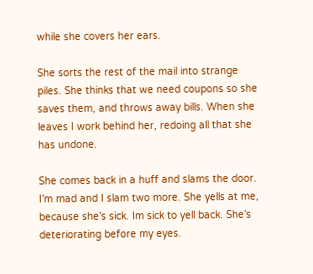while she covers her ears.

She sorts the rest of the mail into strange piles. She thinks that we need coupons so she saves them, and throws away bills. When she leaves I work behind her, redoing all that she has undone.

She comes back in a huff and slams the door. I’m mad and I slam two more. She yells at me, because she’s sick. Im sick to yell back. She’s deteriorating before my eyes.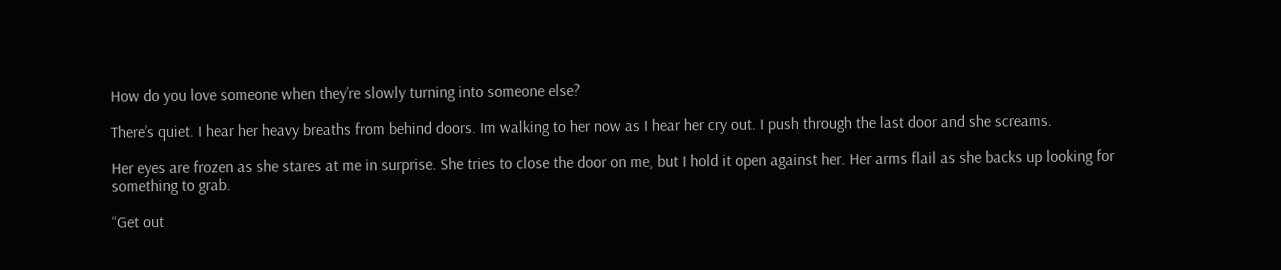How do you love someone when they’re slowly turning into someone else?

There’s quiet. I hear her heavy breaths from behind doors. Im walking to her now as I hear her cry out. I push through the last door and she screams.

Her eyes are frozen as she stares at me in surprise. She tries to close the door on me, but I hold it open against her. Her arms flail as she backs up looking for something to grab.

“Get out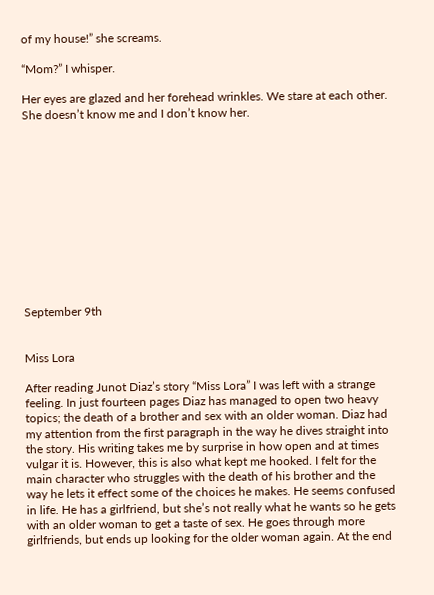of my house!” she screams.

“Mom?” I whisper.

Her eyes are glazed and her forehead wrinkles. We stare at each other. She doesn’t know me and I don’t know her.












September 9th


Miss Lora

After reading Junot Diaz’s story “Miss Lora” I was left with a strange feeling. In just fourteen pages Diaz has managed to open two heavy topics; the death of a brother and sex with an older woman. Diaz had my attention from the first paragraph in the way he dives straight into the story. His writing takes me by surprise in how open and at times vulgar it is. However, this is also what kept me hooked. I felt for the main character who struggles with the death of his brother and the way he lets it effect some of the choices he makes. He seems confused in life. He has a girlfriend, but she’s not really what he wants so he gets with an older woman to get a taste of sex. He goes through more girlfriends, but ends up looking for the older woman again. At the end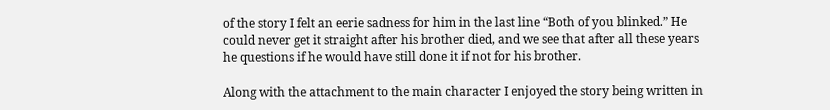of the story I felt an eerie sadness for him in the last line “Both of you blinked.” He could never get it straight after his brother died, and we see that after all these years he questions if he would have still done it if not for his brother.

Along with the attachment to the main character I enjoyed the story being written in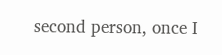second person, once I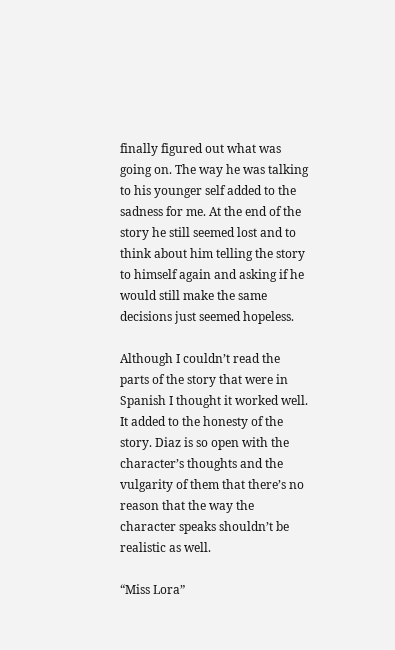finally figured out what was going on. The way he was talking to his younger self added to the sadness for me. At the end of the story he still seemed lost and to think about him telling the story to himself again and asking if he would still make the same decisions just seemed hopeless.

Although I couldn’t read the parts of the story that were in Spanish I thought it worked well. It added to the honesty of the story. Diaz is so open with the character’s thoughts and the vulgarity of them that there’s no reason that the way the character speaks shouldn’t be realistic as well.

“Miss Lora”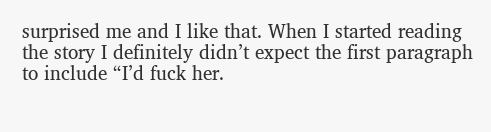surprised me and I like that. When I started reading the story I definitely didn’t expect the first paragraph to include “I’d fuck her.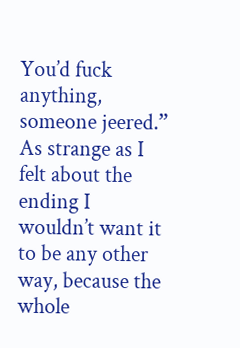You’d fuck anything, someone jeered.” As strange as I felt about the ending I wouldn’t want it to be any other way, because the whole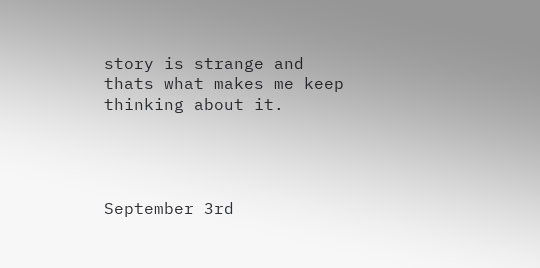story is strange and thats what makes me keep thinking about it.




September 3rd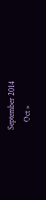September 2014
    Oct »